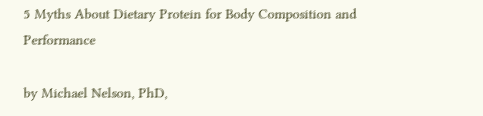5 Myths About Dietary Protein for Body Composition and Performance

by Michael Nelson, PhD,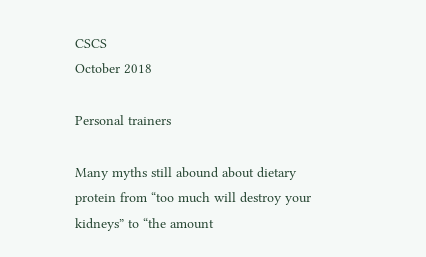CSCS
October 2018

Personal trainers

Many myths still abound about dietary protein from “too much will destroy your kidneys” to “the amount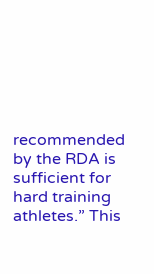recommended by the RDA is sufficient for hard training athletes.” This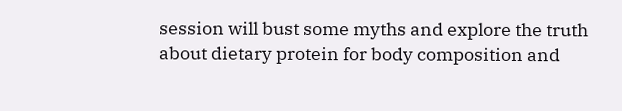session will bust some myths and explore the truth about dietary protein for body composition and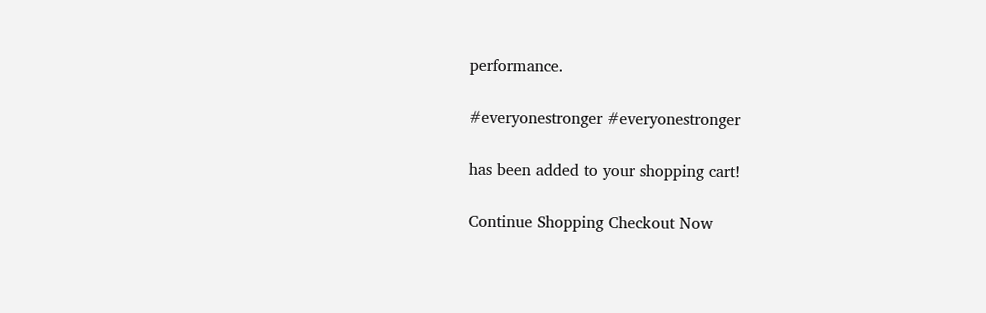performance.

#everyonestronger #everyonestronger

has been added to your shopping cart!

Continue Shopping Checkout Now